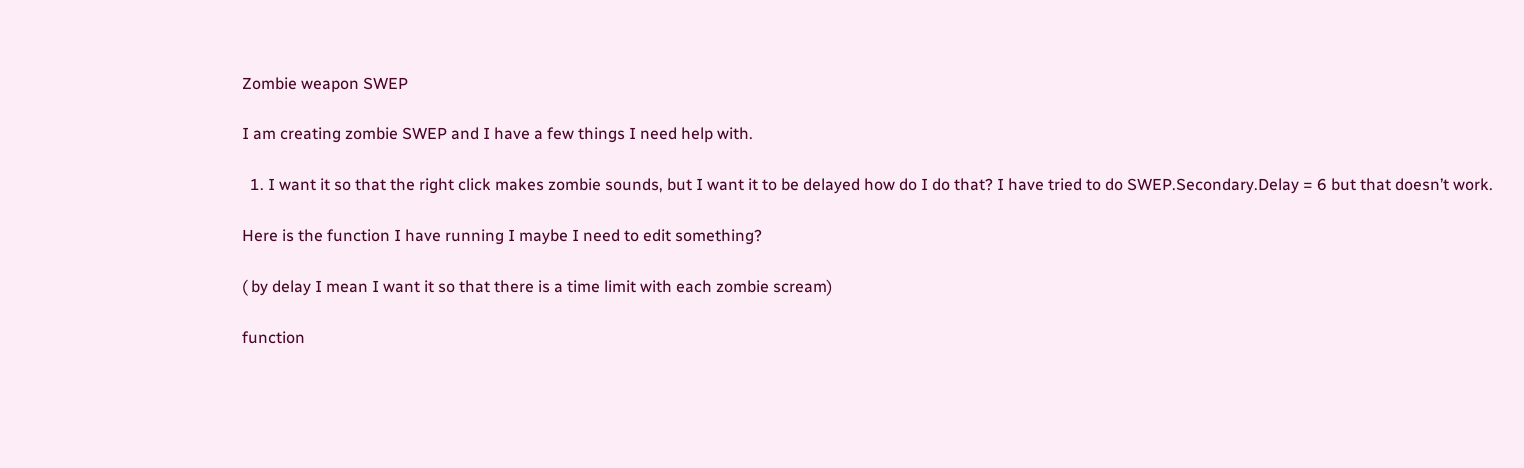Zombie weapon SWEP

I am creating zombie SWEP and I have a few things I need help with.

  1. I want it so that the right click makes zombie sounds, but I want it to be delayed how do I do that? I have tried to do SWEP.Secondary.Delay = 6 but that doesn’t work.

Here is the function I have running I maybe I need to edit something?

( by delay I mean I want it so that there is a time limit with each zombie scream)

function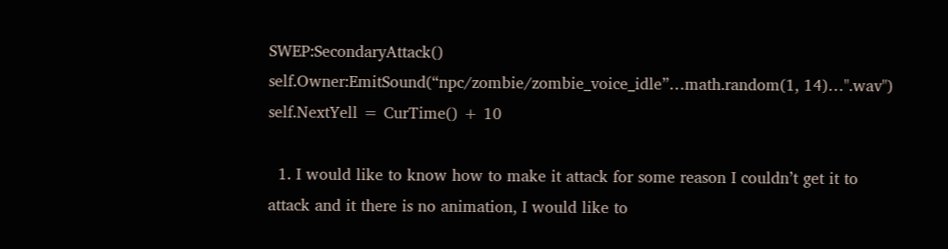SWEP:SecondaryAttack()
self.Owner:EmitSound(“npc/zombie/zombie_voice_idle”…math.random(1, 14)…".wav")
self.NextYell = CurTime() + 10

  1. I would like to know how to make it attack for some reason I couldn’t get it to attack and it there is no animation, I would like to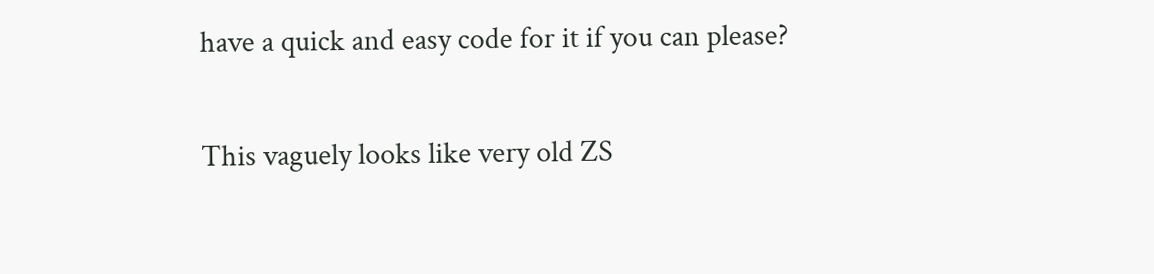have a quick and easy code for it if you can please?

This vaguely looks like very old ZS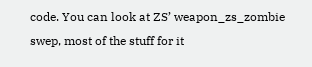code. You can look at ZS’ weapon_zs_zombie swep, most of the stuff for it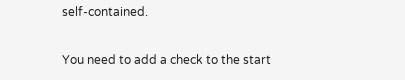self-contained.

You need to add a check to the start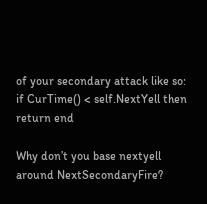of your secondary attack like so:
if CurTime() < self.NextYell then return end

Why don’t you base nextyell around NextSecondaryFire?